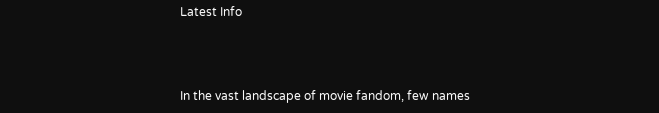Latest Info



In the vast landscape of movie fandom, few names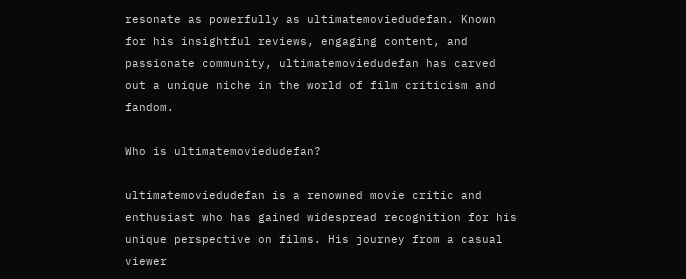resonate as powerfully as ultimatemoviedudefan. Known for his insightful reviews, engaging content, and passionate community, ultimatemoviedudefan has carved out a unique niche in the world of film criticism and fandom.

Who is ultimatemoviedudefan?

ultimatemoviedudefan is a renowned movie critic and enthusiast who has gained widespread recognition for his unique perspective on films. His journey from a casual viewer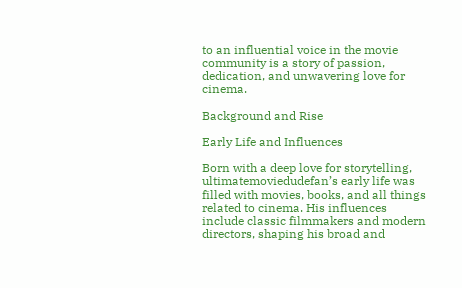to an influential voice in the movie community is a story of passion, dedication, and unwavering love for cinema.

Background and Rise

Early Life and Influences

Born with a deep love for storytelling, ultimatemoviedudefan’s early life was filled with movies, books, and all things related to cinema. His influences include classic filmmakers and modern directors, shaping his broad and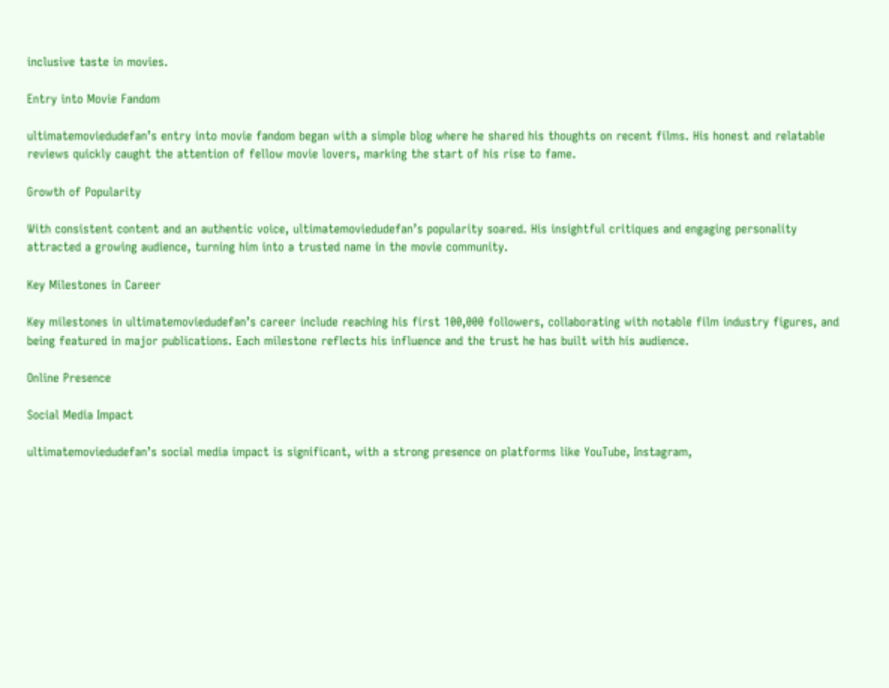inclusive taste in movies.

Entry into Movie Fandom

ultimatemoviedudefan’s entry into movie fandom began with a simple blog where he shared his thoughts on recent films. His honest and relatable reviews quickly caught the attention of fellow movie lovers, marking the start of his rise to fame.

Growth of Popularity

With consistent content and an authentic voice, ultimatemoviedudefan’s popularity soared. His insightful critiques and engaging personality attracted a growing audience, turning him into a trusted name in the movie community.

Key Milestones in Career

Key milestones in ultimatemoviedudefan’s career include reaching his first 100,000 followers, collaborating with notable film industry figures, and being featured in major publications. Each milestone reflects his influence and the trust he has built with his audience.

Online Presence

Social Media Impact

ultimatemoviedudefan’s social media impact is significant, with a strong presence on platforms like YouTube, Instagram,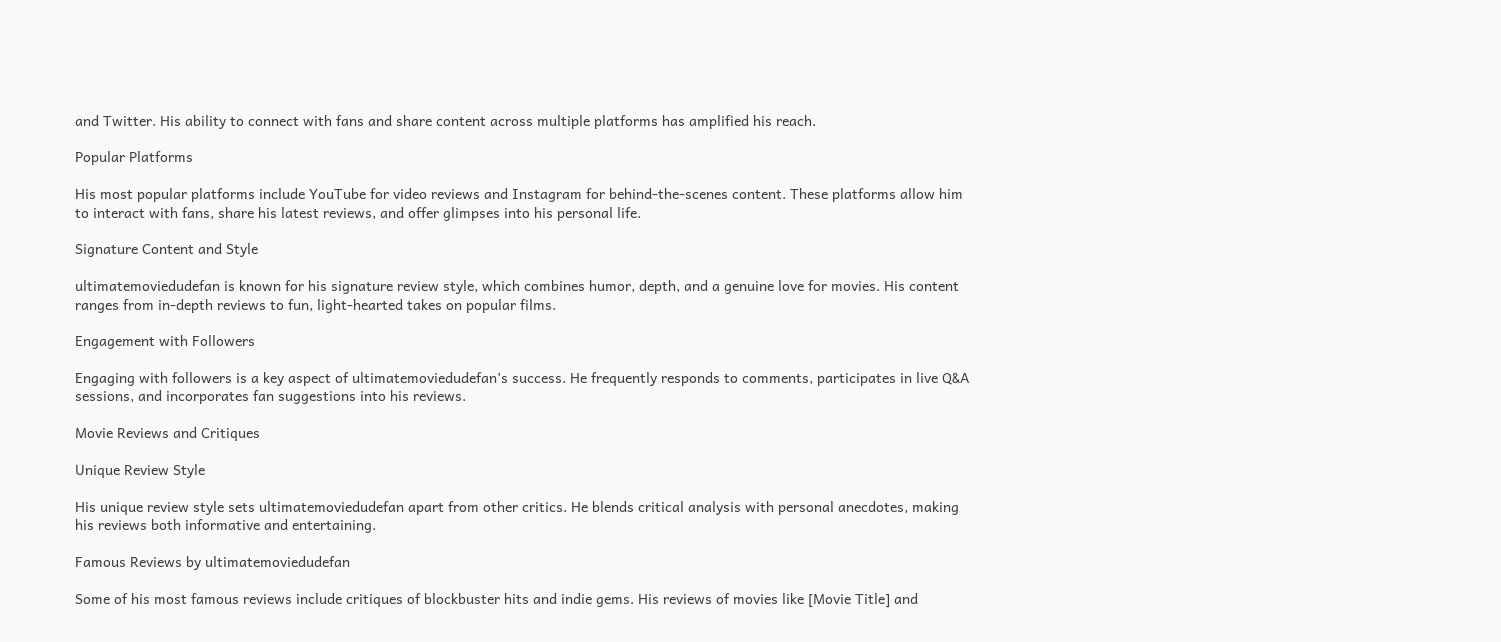and Twitter. His ability to connect with fans and share content across multiple platforms has amplified his reach.

Popular Platforms

His most popular platforms include YouTube for video reviews and Instagram for behind-the-scenes content. These platforms allow him to interact with fans, share his latest reviews, and offer glimpses into his personal life.

Signature Content and Style

ultimatemoviedudefan is known for his signature review style, which combines humor, depth, and a genuine love for movies. His content ranges from in-depth reviews to fun, light-hearted takes on popular films.

Engagement with Followers

Engaging with followers is a key aspect of ultimatemoviedudefan’s success. He frequently responds to comments, participates in live Q&A sessions, and incorporates fan suggestions into his reviews.

Movie Reviews and Critiques

Unique Review Style

His unique review style sets ultimatemoviedudefan apart from other critics. He blends critical analysis with personal anecdotes, making his reviews both informative and entertaining.

Famous Reviews by ultimatemoviedudefan

Some of his most famous reviews include critiques of blockbuster hits and indie gems. His reviews of movies like [Movie Title] and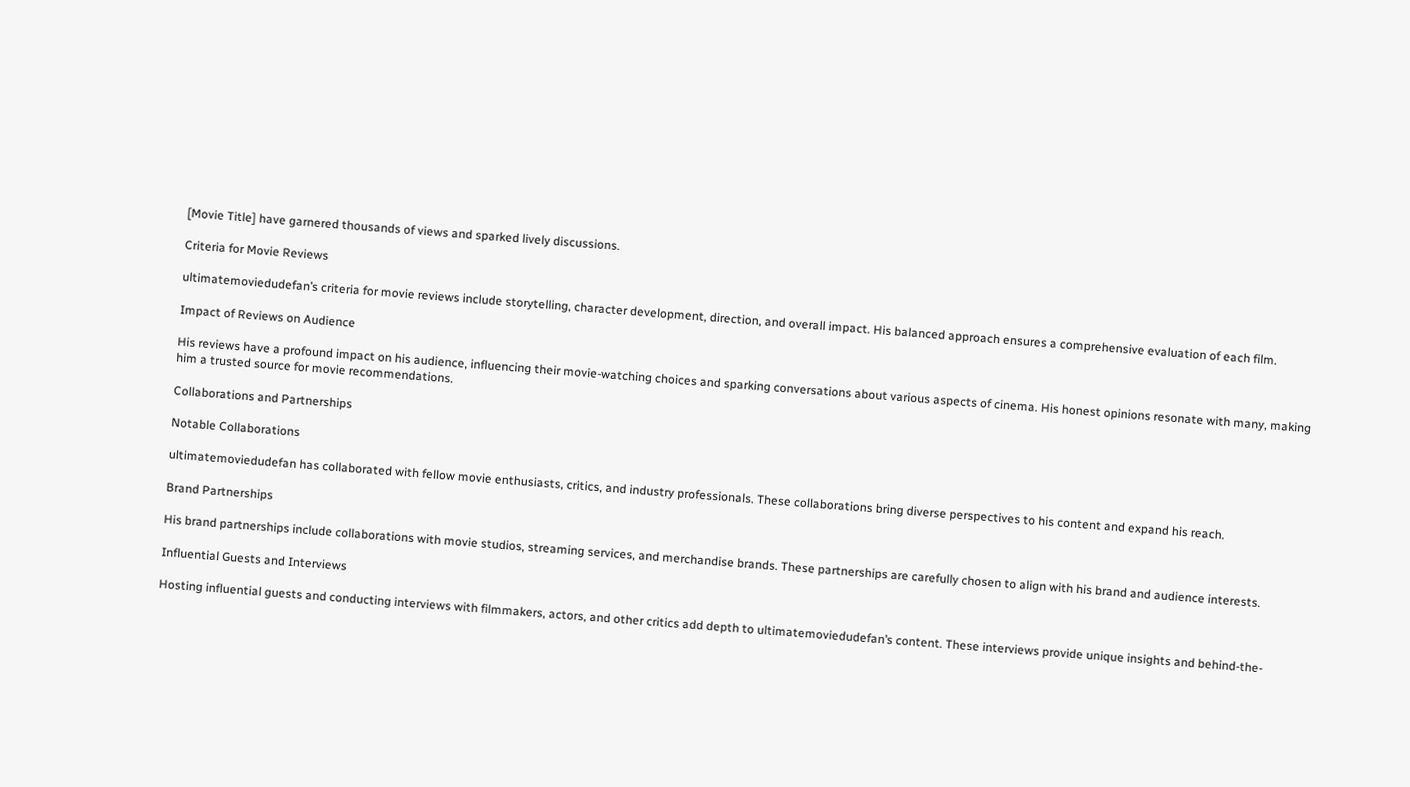[Movie Title] have garnered thousands of views and sparked lively discussions.

Criteria for Movie Reviews

ultimatemoviedudefan’s criteria for movie reviews include storytelling, character development, direction, and overall impact. His balanced approach ensures a comprehensive evaluation of each film.

Impact of Reviews on Audience

His reviews have a profound impact on his audience, influencing their movie-watching choices and sparking conversations about various aspects of cinema. His honest opinions resonate with many, making him a trusted source for movie recommendations.

Collaborations and Partnerships

Notable Collaborations

ultimatemoviedudefan has collaborated with fellow movie enthusiasts, critics, and industry professionals. These collaborations bring diverse perspectives to his content and expand his reach.

Brand Partnerships

His brand partnerships include collaborations with movie studios, streaming services, and merchandise brands. These partnerships are carefully chosen to align with his brand and audience interests.

Influential Guests and Interviews

Hosting influential guests and conducting interviews with filmmakers, actors, and other critics add depth to ultimatemoviedudefan’s content. These interviews provide unique insights and behind-the-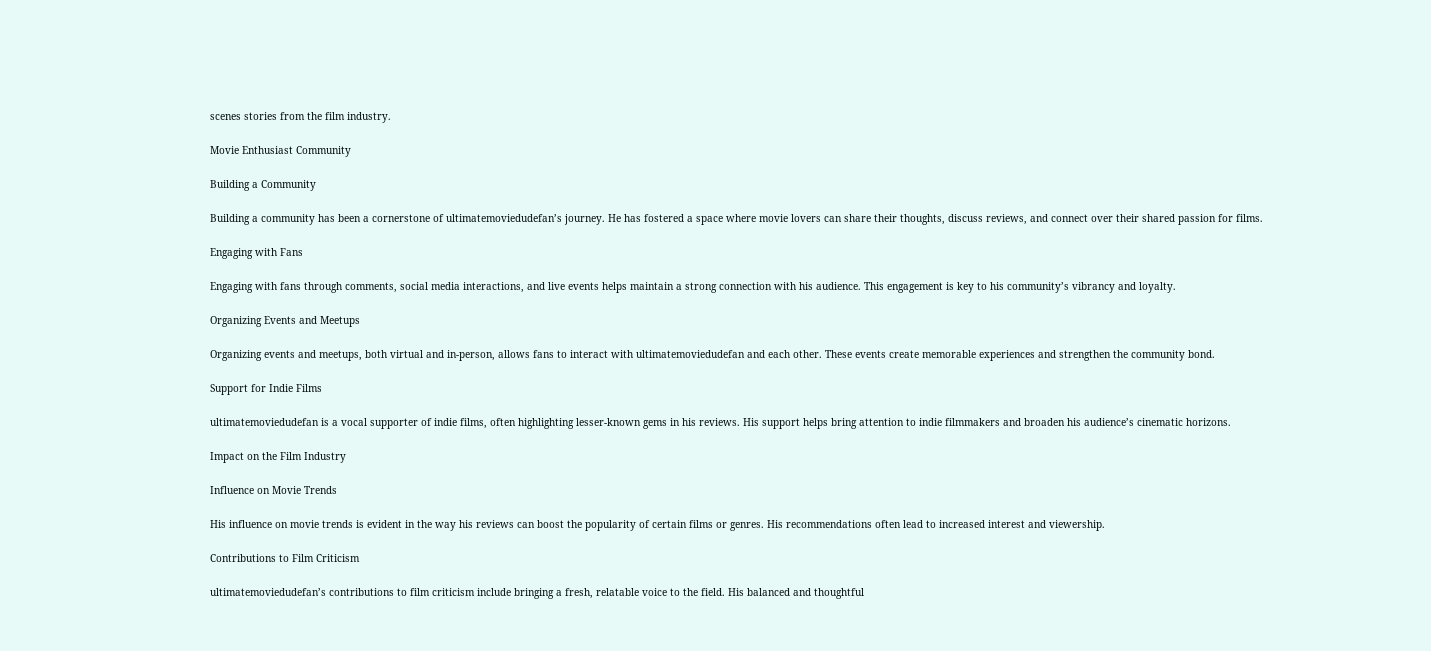scenes stories from the film industry.

Movie Enthusiast Community

Building a Community

Building a community has been a cornerstone of ultimatemoviedudefan’s journey. He has fostered a space where movie lovers can share their thoughts, discuss reviews, and connect over their shared passion for films.

Engaging with Fans

Engaging with fans through comments, social media interactions, and live events helps maintain a strong connection with his audience. This engagement is key to his community’s vibrancy and loyalty.

Organizing Events and Meetups

Organizing events and meetups, both virtual and in-person, allows fans to interact with ultimatemoviedudefan and each other. These events create memorable experiences and strengthen the community bond.

Support for Indie Films

ultimatemoviedudefan is a vocal supporter of indie films, often highlighting lesser-known gems in his reviews. His support helps bring attention to indie filmmakers and broaden his audience’s cinematic horizons.

Impact on the Film Industry

Influence on Movie Trends

His influence on movie trends is evident in the way his reviews can boost the popularity of certain films or genres. His recommendations often lead to increased interest and viewership.

Contributions to Film Criticism

ultimatemoviedudefan’s contributions to film criticism include bringing a fresh, relatable voice to the field. His balanced and thoughtful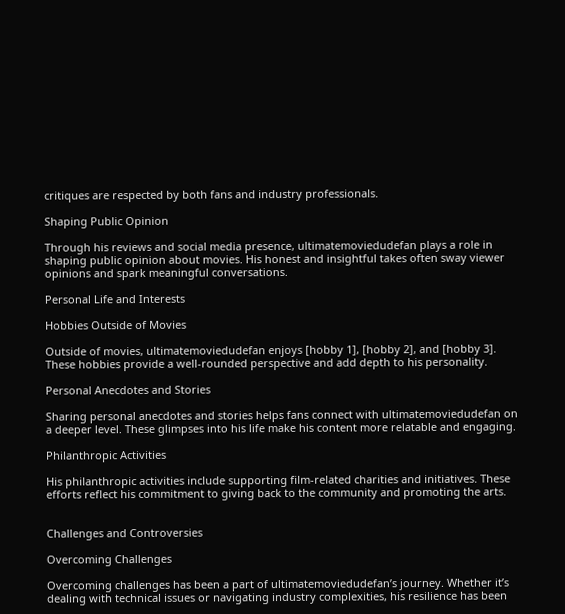critiques are respected by both fans and industry professionals.

Shaping Public Opinion

Through his reviews and social media presence, ultimatemoviedudefan plays a role in shaping public opinion about movies. His honest and insightful takes often sway viewer opinions and spark meaningful conversations.

Personal Life and Interests

Hobbies Outside of Movies

Outside of movies, ultimatemoviedudefan enjoys [hobby 1], [hobby 2], and [hobby 3]. These hobbies provide a well-rounded perspective and add depth to his personality.

Personal Anecdotes and Stories

Sharing personal anecdotes and stories helps fans connect with ultimatemoviedudefan on a deeper level. These glimpses into his life make his content more relatable and engaging.

Philanthropic Activities

His philanthropic activities include supporting film-related charities and initiatives. These efforts reflect his commitment to giving back to the community and promoting the arts.


Challenges and Controversies

Overcoming Challenges

Overcoming challenges has been a part of ultimatemoviedudefan’s journey. Whether it’s dealing with technical issues or navigating industry complexities, his resilience has been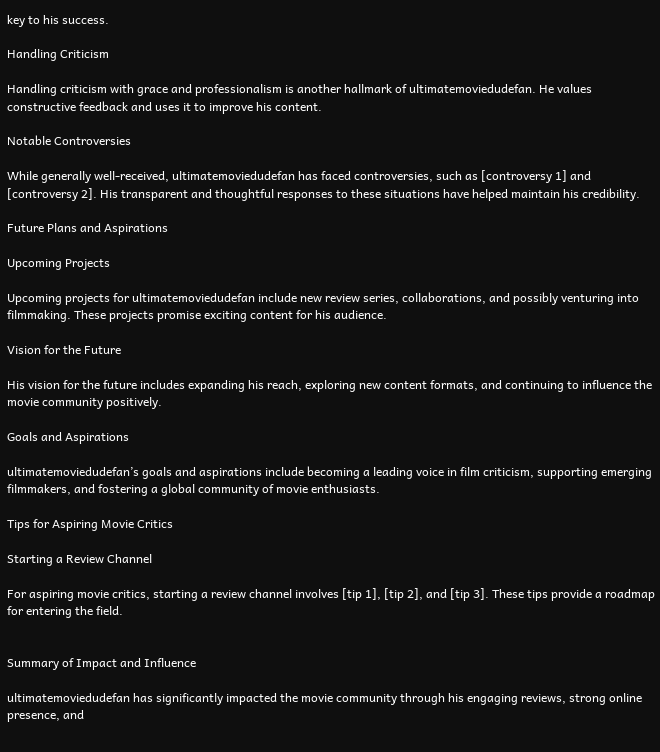key to his success.

Handling Criticism

Handling criticism with grace and professionalism is another hallmark of ultimatemoviedudefan. He values constructive feedback and uses it to improve his content.

Notable Controversies

While generally well-received, ultimatemoviedudefan has faced controversies, such as [controversy 1] and [controversy 2]. His transparent and thoughtful responses to these situations have helped maintain his credibility.

Future Plans and Aspirations

Upcoming Projects

Upcoming projects for ultimatemoviedudefan include new review series, collaborations, and possibly venturing into filmmaking. These projects promise exciting content for his audience.

Vision for the Future

His vision for the future includes expanding his reach, exploring new content formats, and continuing to influence the movie community positively.

Goals and Aspirations

ultimatemoviedudefan’s goals and aspirations include becoming a leading voice in film criticism, supporting emerging filmmakers, and fostering a global community of movie enthusiasts.

Tips for Aspiring Movie Critics

Starting a Review Channel

For aspiring movie critics, starting a review channel involves [tip 1], [tip 2], and [tip 3]. These tips provide a roadmap for entering the field.


Summary of Impact and Influence

ultimatemoviedudefan has significantly impacted the movie community through his engaging reviews, strong online presence, and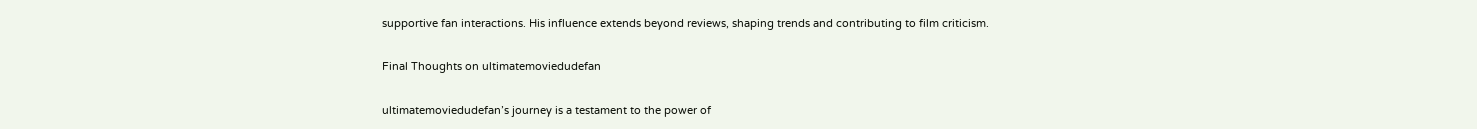supportive fan interactions. His influence extends beyond reviews, shaping trends and contributing to film criticism.

Final Thoughts on ultimatemoviedudefan

ultimatemoviedudefan’s journey is a testament to the power of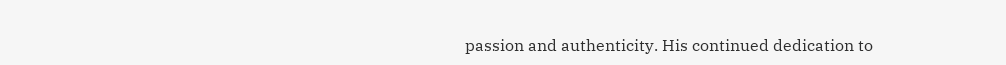passion and authenticity. His continued dedication to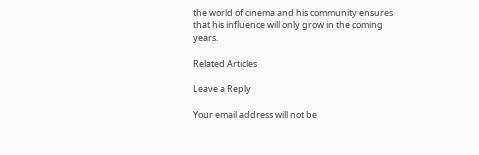the world of cinema and his community ensures that his influence will only grow in the coming years.

Related Articles

Leave a Reply

Your email address will not be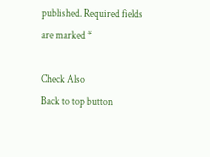published. Required fields are marked *

Check Also
Back to top button